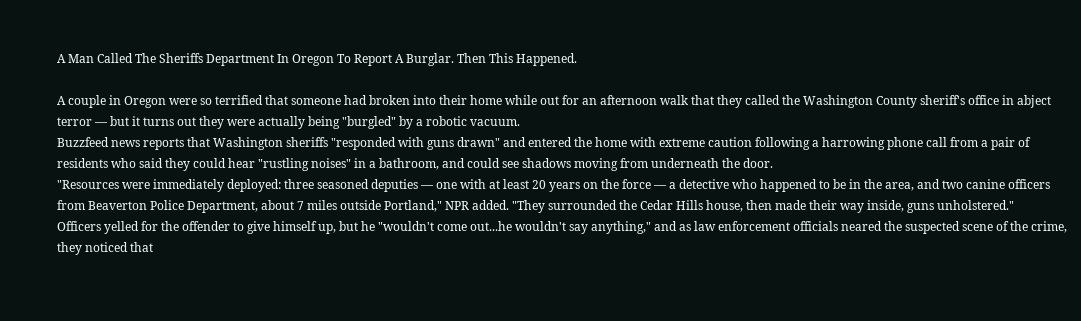A Man Called The Sheriffs Department In Oregon To Report A Burglar. Then This Happened.

A couple in Oregon were so terrified that someone had broken into their home while out for an afternoon walk that they called the Washington County sheriff's office in abject terror — but it turns out they were actually being "burgled" by a robotic vacuum.
Buzzfeed news reports that Washington sheriffs "responded with guns drawn" and entered the home with extreme caution following a harrowing phone call from a pair of residents who said they could hear "rustling noises" in a bathroom, and could see shadows moving from underneath the door.
"Resources were immediately deployed: three seasoned deputies — one with at least 20 years on the force — a detective who happened to be in the area, and two canine officers from Beaverton Police Department, about 7 miles outside Portland," NPR added. "They surrounded the Cedar Hills house, then made their way inside, guns unholstered."
Officers yelled for the offender to give himself up, but he "wouldn't come out...he wouldn't say anything," and as law enforcement officials neared the suspected scene of the crime, they noticed that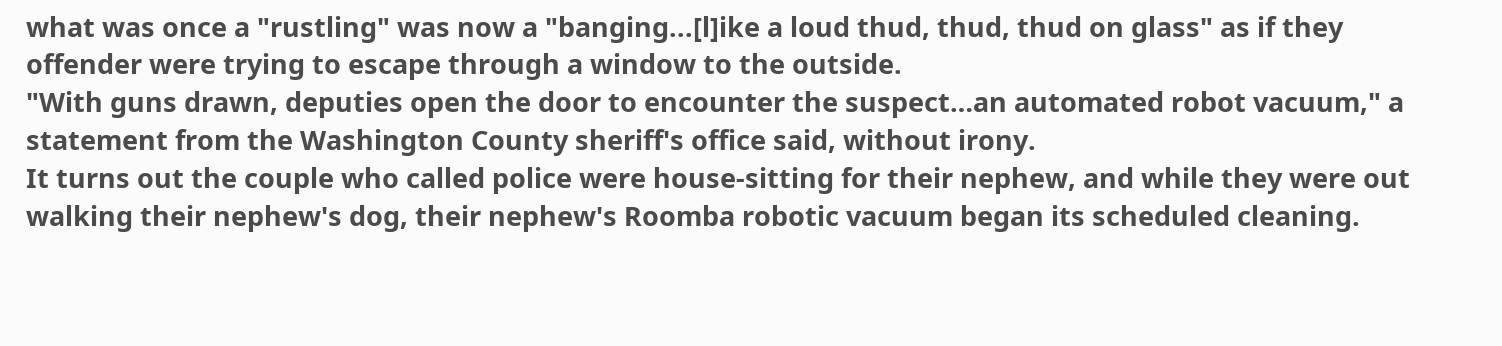what was once a "rustling" was now a "banging...[l]ike a loud thud, thud, thud on glass" as if they offender were trying to escape through a window to the outside.
"With guns drawn, deputies open the door to encounter the suspect…an automated robot vacuum," a statement from the Washington County sheriff's office said, without irony.
It turns out the couple who called police were house-sitting for their nephew, and while they were out walking their nephew's dog, their nephew's Roomba robotic vacuum began its scheduled cleaning.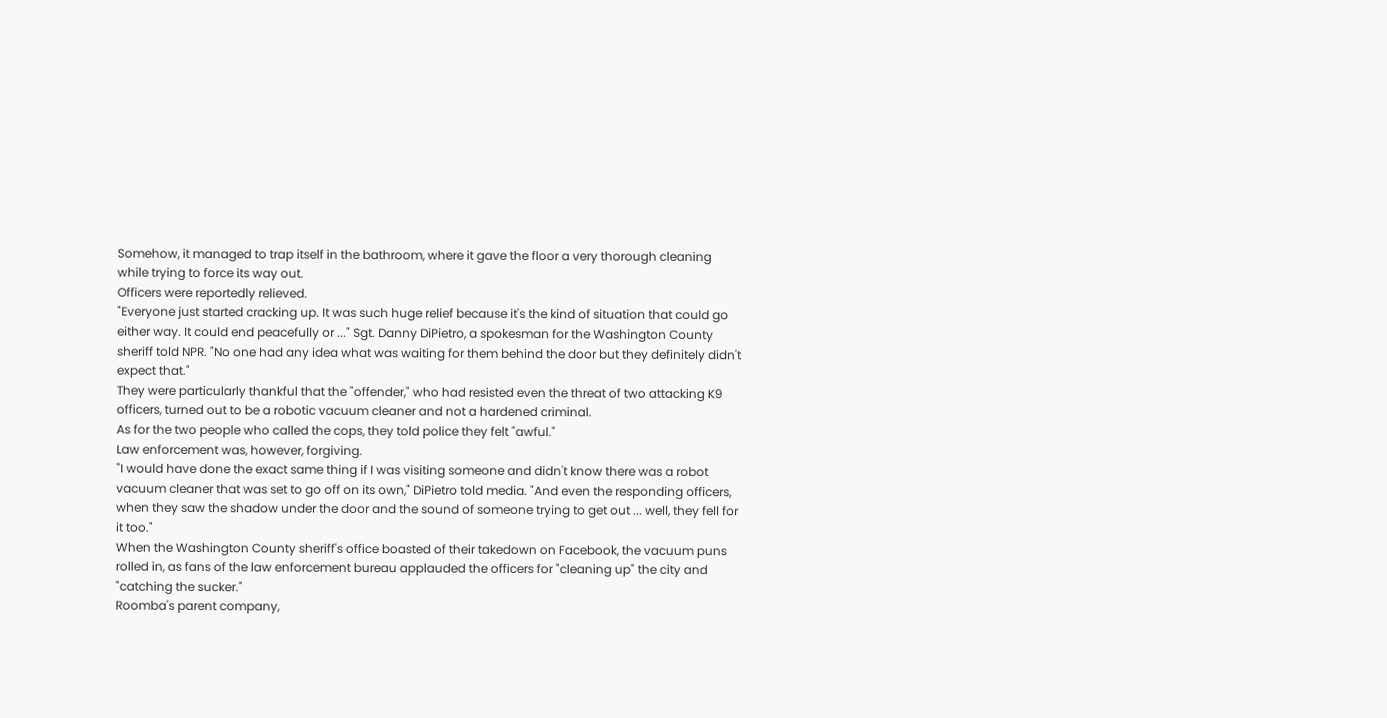Somehow, it managed to trap itself in the bathroom, where it gave the floor a very thorough cleaning while trying to force its way out.
Officers were reportedly relieved.
"Everyone just started cracking up. It was such huge relief because it's the kind of situation that could go either way. It could end peacefully or ..." Sgt. Danny DiPietro, a spokesman for the Washington County sheriff told NPR. "No one had any idea what was waiting for them behind the door but they definitely didn't expect that."
They were particularly thankful that the "offender," who had resisted even the threat of two attacking K9 officers, turned out to be a robotic vacuum cleaner and not a hardened criminal.
As for the two people who called the cops, they told police they felt "awful."
Law enforcement was, however, forgiving.
"I would have done the exact same thing if I was visiting someone and didn't know there was a robot vacuum cleaner that was set to go off on its own," DiPietro told media. "And even the responding officers, when they saw the shadow under the door and the sound of someone trying to get out ... well, they fell for it too."
When the Washington County sheriff's office boasted of their takedown on Facebook, the vacuum puns rolled in, as fans of the law enforcement bureau applauded the officers for "cleaning up" the city and "catching the sucker."
Roomba's parent company,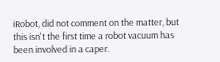iRobot, did not comment on the matter, but this isn't the first time a robot vacuum has been involved in a caper.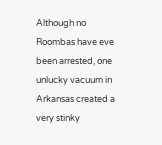Although no Roombas have eve been arrested, one unlucky vacuum in Arkansas created a very stinky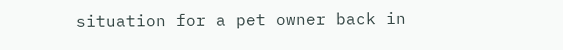situation for a pet owner back in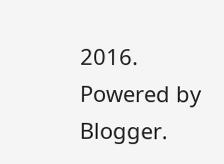2016.
Powered by Blogger.